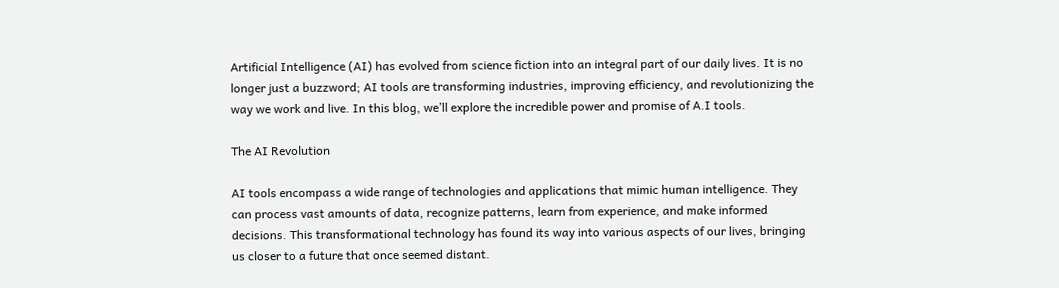Artificial Intelligence (AI) has evolved from science fiction into an integral part of our daily lives. It is no longer just a buzzword; AI tools are transforming industries, improving efficiency, and revolutionizing the way we work and live. In this blog, we’ll explore the incredible power and promise of A.I tools.

The AI Revolution

AI tools encompass a wide range of technologies and applications that mimic human intelligence. They can process vast amounts of data, recognize patterns, learn from experience, and make informed decisions. This transformational technology has found its way into various aspects of our lives, bringing us closer to a future that once seemed distant.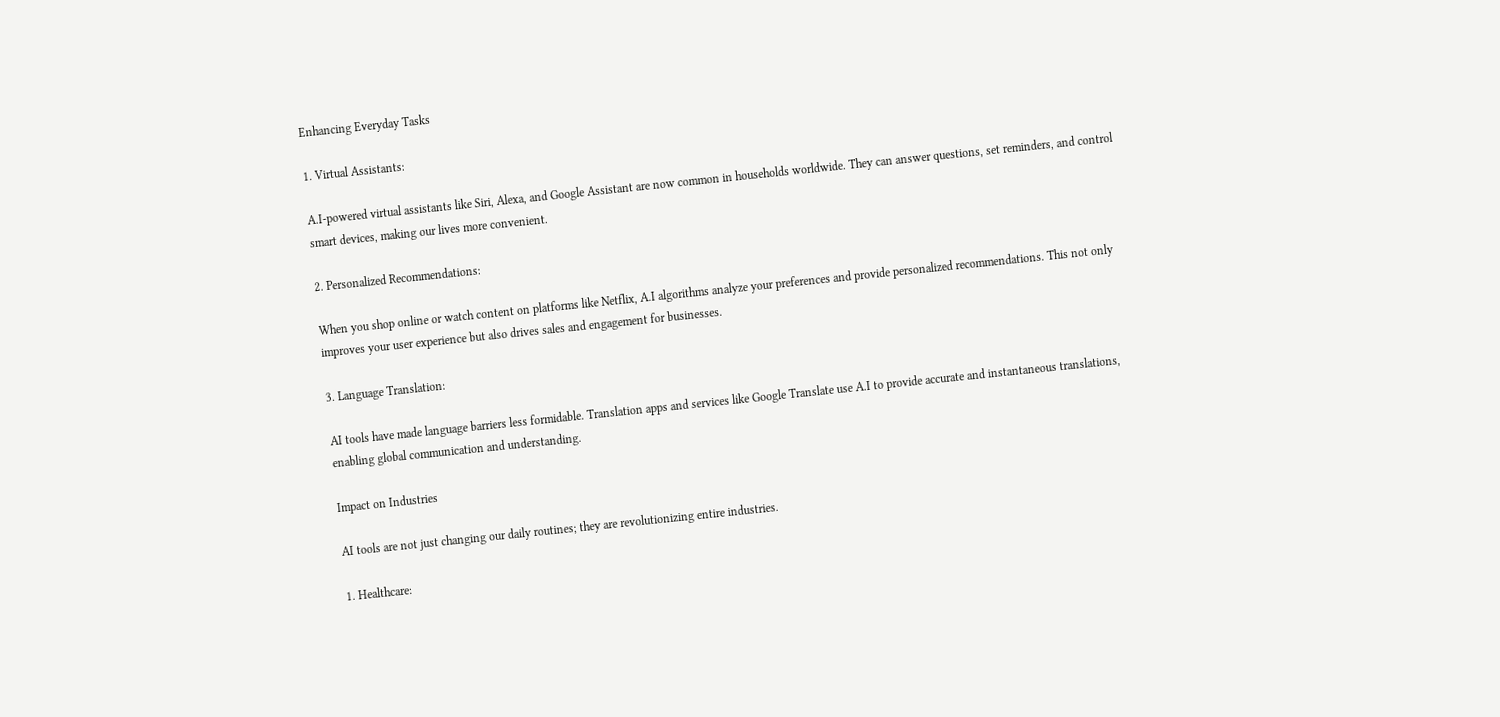Enhancing Everyday Tasks

1. Virtual Assistants:

A.I-powered virtual assistants like Siri, Alexa, and Google Assistant are now common in households worldwide. They can answer questions, set reminders, and control smart devices, making our lives more convenient.

2. Personalized Recommendations:

When you shop online or watch content on platforms like Netflix, A.I algorithms analyze your preferences and provide personalized recommendations. This not only improves your user experience but also drives sales and engagement for businesses.

3. Language Translation:

AI tools have made language barriers less formidable. Translation apps and services like Google Translate use A.I to provide accurate and instantaneous translations, enabling global communication and understanding.

Impact on Industries

AI tools are not just changing our daily routines; they are revolutionizing entire industries.

1. Healthcare: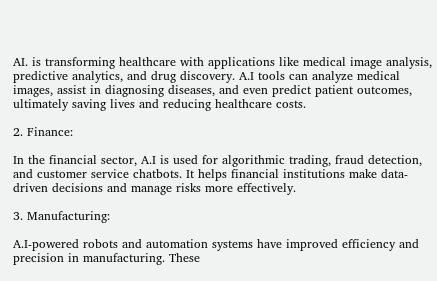AI. is transforming healthcare with applications like medical image analysis, predictive analytics, and drug discovery. A.I tools can analyze medical images, assist in diagnosing diseases, and even predict patient outcomes, ultimately saving lives and reducing healthcare costs.

2. Finance:

In the financial sector, A.I is used for algorithmic trading, fraud detection, and customer service chatbots. It helps financial institutions make data-driven decisions and manage risks more effectively.

3. Manufacturing:

A.I-powered robots and automation systems have improved efficiency and precision in manufacturing. These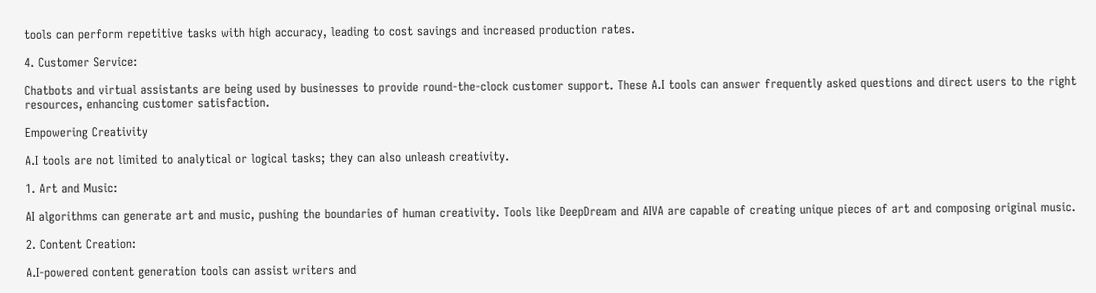tools can perform repetitive tasks with high accuracy, leading to cost savings and increased production rates.

4. Customer Service:

Chatbots and virtual assistants are being used by businesses to provide round-the-clock customer support. These A.I tools can answer frequently asked questions and direct users to the right resources, enhancing customer satisfaction.

Empowering Creativity

A.I tools are not limited to analytical or logical tasks; they can also unleash creativity.

1. Art and Music:

AI algorithms can generate art and music, pushing the boundaries of human creativity. Tools like DeepDream and AIVA are capable of creating unique pieces of art and composing original music.

2. Content Creation:

A.I-powered content generation tools can assist writers and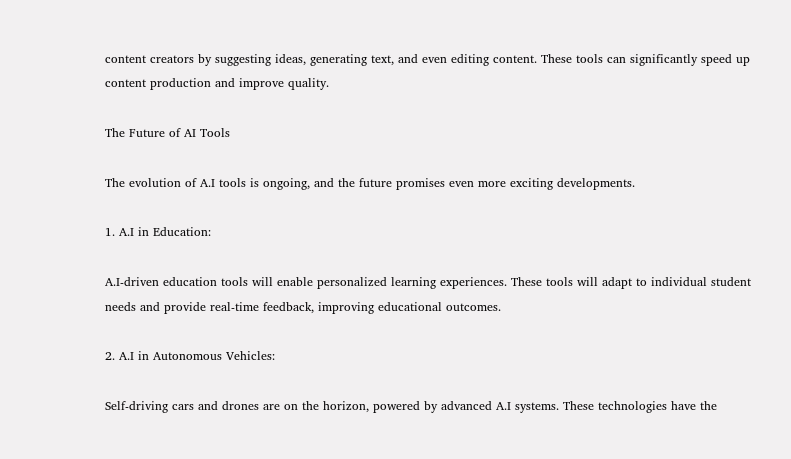content creators by suggesting ideas, generating text, and even editing content. These tools can significantly speed up content production and improve quality.

The Future of AI Tools

The evolution of A.I tools is ongoing, and the future promises even more exciting developments.

1. A.I in Education:

A.I-driven education tools will enable personalized learning experiences. These tools will adapt to individual student needs and provide real-time feedback, improving educational outcomes.

2. A.I in Autonomous Vehicles:

Self-driving cars and drones are on the horizon, powered by advanced A.I systems. These technologies have the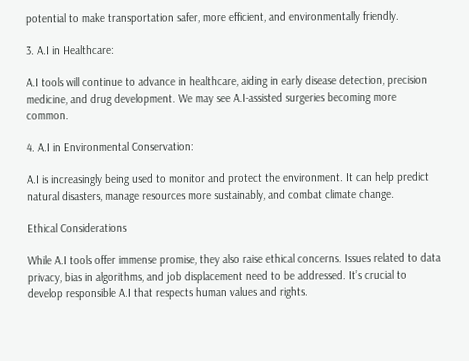potential to make transportation safer, more efficient, and environmentally friendly.

3. A.I in Healthcare:

A.I tools will continue to advance in healthcare, aiding in early disease detection, precision medicine, and drug development. We may see A.I-assisted surgeries becoming more common.

4. A.I in Environmental Conservation:

A.I is increasingly being used to monitor and protect the environment. It can help predict natural disasters, manage resources more sustainably, and combat climate change.

Ethical Considerations

While A.I tools offer immense promise, they also raise ethical concerns. Issues related to data privacy, bias in algorithms, and job displacement need to be addressed. It’s crucial to develop responsible A.I that respects human values and rights.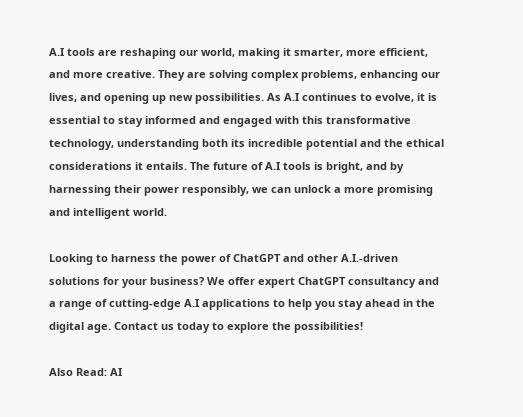A.I tools are reshaping our world, making it smarter, more efficient, and more creative. They are solving complex problems, enhancing our lives, and opening up new possibilities. As A.I continues to evolve, it is essential to stay informed and engaged with this transformative technology, understanding both its incredible potential and the ethical considerations it entails. The future of A.I tools is bright, and by harnessing their power responsibly, we can unlock a more promising and intelligent world.

Looking to harness the power of ChatGPT and other A.I.-driven solutions for your business? We offer expert ChatGPT consultancy and a range of cutting-edge A.I applications to help you stay ahead in the digital age. Contact us today to explore the possibilities!

Also Read: AI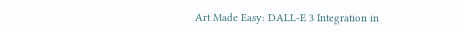Art Made Easy: DALL-E 3 Integration in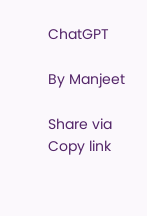ChatGPT

By Manjeet

Share via
Copy link